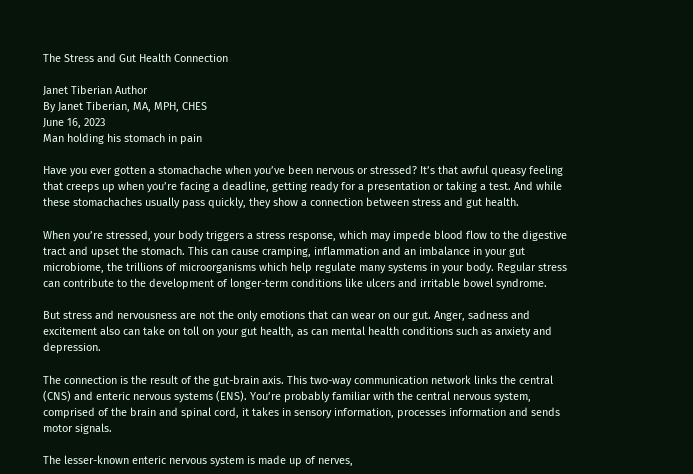The Stress and Gut Health Connection

Janet Tiberian Author
By Janet Tiberian, MA, MPH, CHES
June 16, 2023
Man holding his stomach in pain

Have you ever gotten a stomachache when you’ve been nervous or stressed? It’s that awful queasy feeling that creeps up when you’re facing a deadline, getting ready for a presentation or taking a test. And while these stomachaches usually pass quickly, they show a connection between stress and gut health.

When you’re stressed, your body triggers a stress response, which may impede blood flow to the digestive tract and upset the stomach. This can cause cramping, inflammation and an imbalance in your gut microbiome, the trillions of microorganisms which help regulate many systems in your body. Regular stress can contribute to the development of longer-term conditions like ulcers and irritable bowel syndrome.

But stress and nervousness are not the only emotions that can wear on our gut. Anger, sadness and excitement also can take on toll on your gut health, as can mental health conditions such as anxiety and depression.

The connection is the result of the gut-brain axis. This two-way communication network links the central (CNS) and enteric nervous systems (ENS). You’re probably familiar with the central nervous system, comprised of the brain and spinal cord, it takes in sensory information, processes information and sends motor signals.

The lesser-known enteric nervous system is made up of nerves,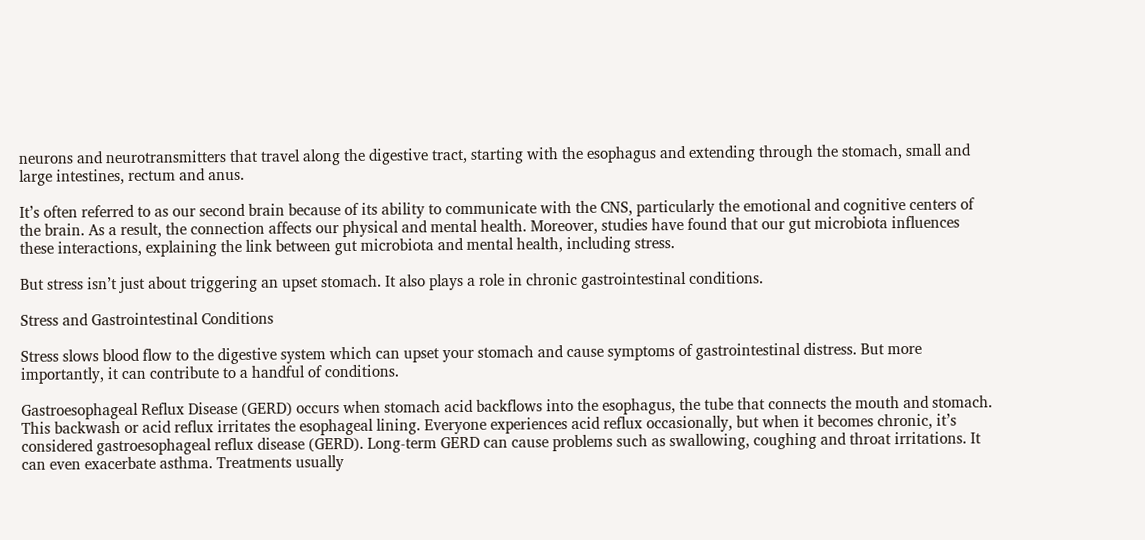neurons and neurotransmitters that travel along the digestive tract, starting with the esophagus and extending through the stomach, small and large intestines, rectum and anus.

It’s often referred to as our second brain because of its ability to communicate with the CNS, particularly the emotional and cognitive centers of the brain. As a result, the connection affects our physical and mental health. Moreover, studies have found that our gut microbiota influences these interactions, explaining the link between gut microbiota and mental health, including stress.

But stress isn’t just about triggering an upset stomach. It also plays a role in chronic gastrointestinal conditions.

Stress and Gastrointestinal Conditions

Stress slows blood flow to the digestive system which can upset your stomach and cause symptoms of gastrointestinal distress. But more importantly, it can contribute to a handful of conditions.

Gastroesophageal Reflux Disease (GERD) occurs when stomach acid backflows into the esophagus, the tube that connects the mouth and stomach. This backwash or acid reflux irritates the esophageal lining. Everyone experiences acid reflux occasionally, but when it becomes chronic, it’s considered gastroesophageal reflux disease (GERD). Long-term GERD can cause problems such as swallowing, coughing and throat irritations. It can even exacerbate asthma. Treatments usually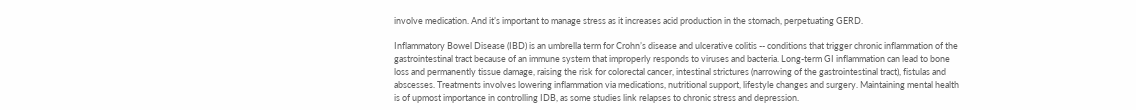involve medication. And it’s important to manage stress as it increases acid production in the stomach, perpetuating GERD.

Inflammatory Bowel Disease (IBD) is an umbrella term for Crohn’s disease and ulcerative colitis -- conditions that trigger chronic inflammation of the gastrointestinal tract because of an immune system that improperly responds to viruses and bacteria. Long-term GI inflammation can lead to bone loss and permanently tissue damage, raising the risk for colorectal cancer, intestinal strictures (narrowing of the gastrointestinal tract), fistulas and abscesses. Treatments involves lowering inflammation via medications, nutritional support, lifestyle changes and surgery. Maintaining mental health is of upmost importance in controlling IDB, as some studies link relapses to chronic stress and depression.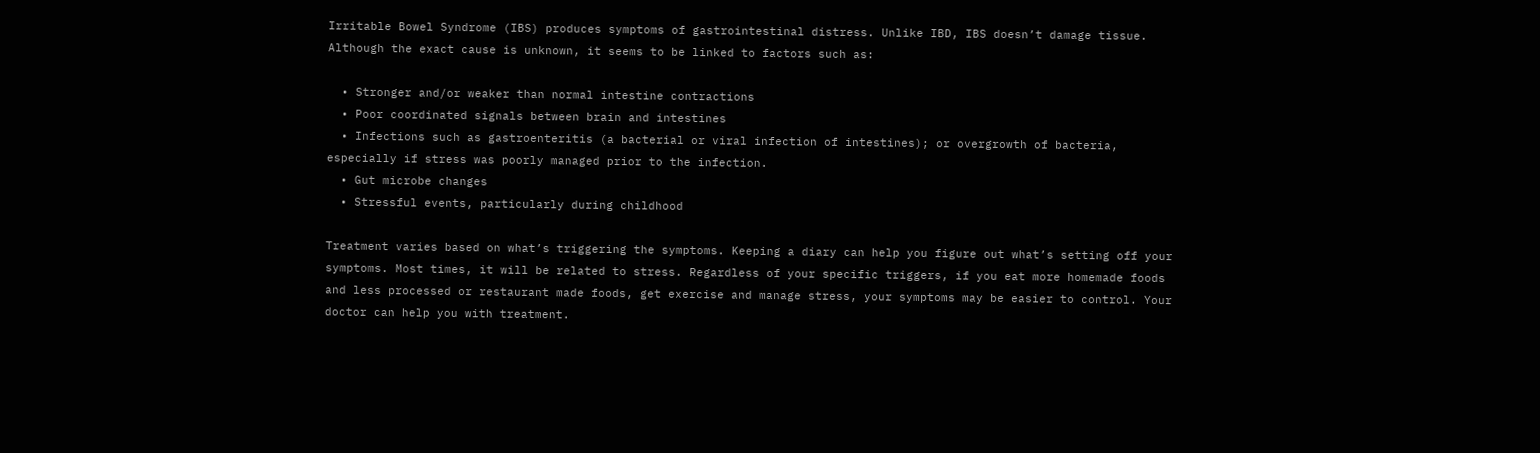Irritable Bowel Syndrome (IBS) produces symptoms of gastrointestinal distress. Unlike IBD, IBS doesn’t damage tissue. Although the exact cause is unknown, it seems to be linked to factors such as:

  • Stronger and/or weaker than normal intestine contractions
  • Poor coordinated signals between brain and intestines
  • Infections such as gastroenteritis (a bacterial or viral infection of intestines); or overgrowth of bacteria, especially if stress was poorly managed prior to the infection.
  • Gut microbe changes
  • Stressful events, particularly during childhood

Treatment varies based on what’s triggering the symptoms. Keeping a diary can help you figure out what’s setting off your symptoms. Most times, it will be related to stress. Regardless of your specific triggers, if you eat more homemade foods and less processed or restaurant made foods, get exercise and manage stress, your symptoms may be easier to control. Your doctor can help you with treatment.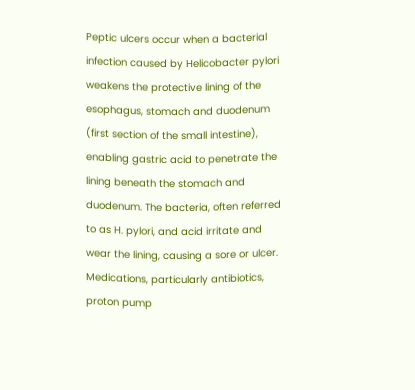Peptic ulcers occur when a bacterial infection caused by Helicobacter pylori weakens the protective lining of the esophagus, stomach and duodenum (first section of the small intestine), enabling gastric acid to penetrate the lining beneath the stomach and duodenum. The bacteria, often referred to as H. pylori, and acid irritate and wear the lining, causing a sore or ulcer. Medications, particularly antibiotics, proton pump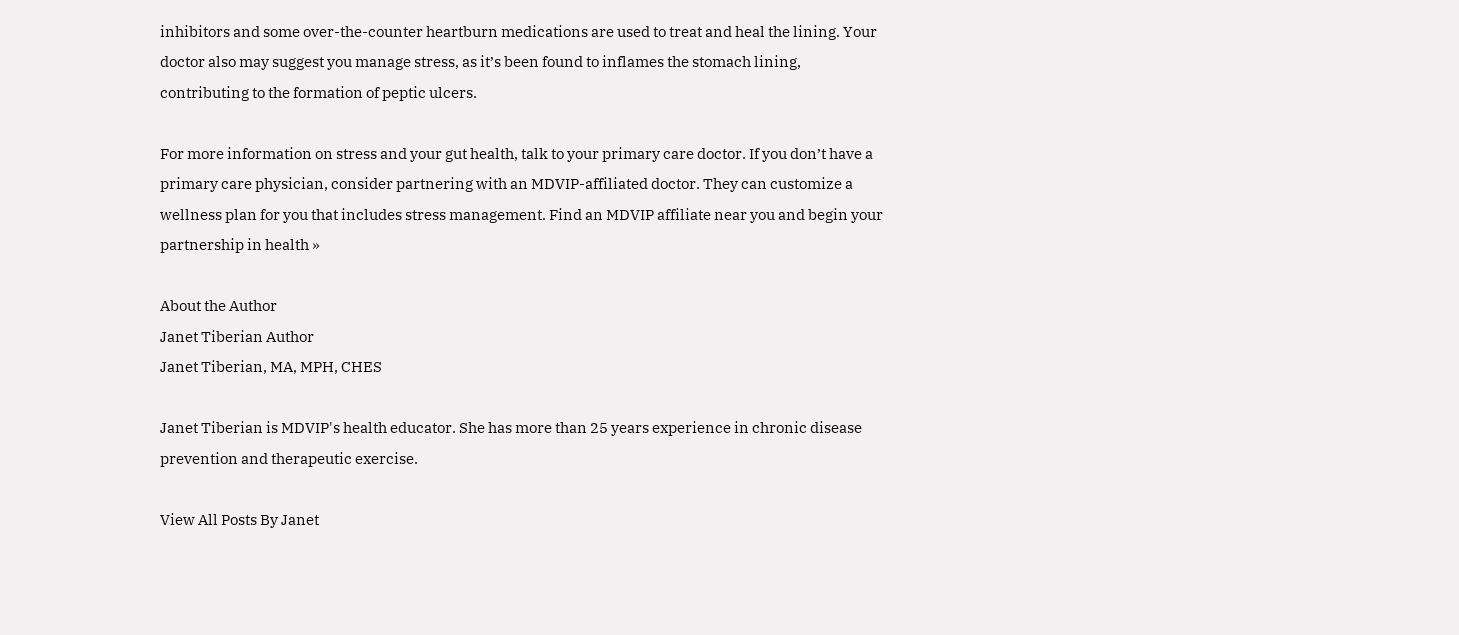inhibitors and some over-the-counter heartburn medications are used to treat and heal the lining. Your doctor also may suggest you manage stress, as it’s been found to inflames the stomach lining, contributing to the formation of peptic ulcers.

For more information on stress and your gut health, talk to your primary care doctor. If you don’t have a primary care physician, consider partnering with an MDVIP-affiliated doctor. They can customize a wellness plan for you that includes stress management. Find an MDVIP affiliate near you and begin your partnership in health »

About the Author
Janet Tiberian Author
Janet Tiberian, MA, MPH, CHES

Janet Tiberian is MDVIP's health educator. She has more than 25 years experience in chronic disease prevention and therapeutic exercise.

View All Posts By Janet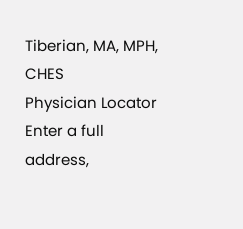Tiberian, MA, MPH, CHES
Physician Locator
Enter a full address,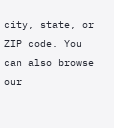city, state, or ZIP code. You can also browse our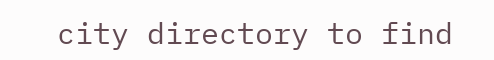city directory to find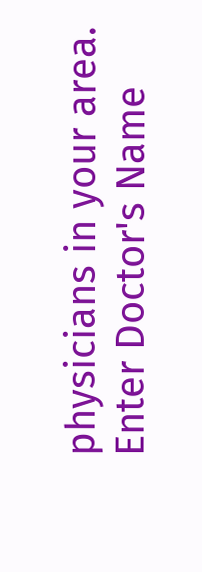physicians in your area.
Enter Doctor's Name